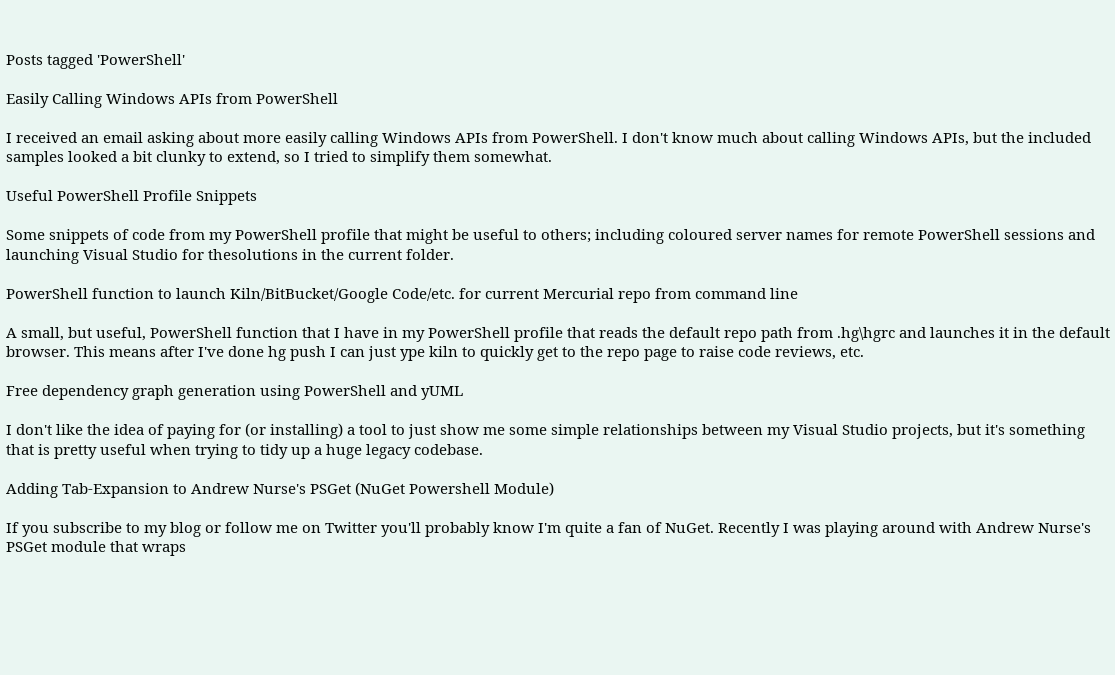Posts tagged 'PowerShell'

Easily Calling Windows APIs from PowerShell

I received an email asking about more easily calling Windows APIs from PowerShell. I don't know much about calling Windows APIs, but the included samples looked a bit clunky to extend, so I tried to simplify them somewhat.

Useful PowerShell Profile Snippets

Some snippets of code from my PowerShell profile that might be useful to others; including coloured server names for remote PowerShell sessions and launching Visual Studio for thesolutions in the current folder.

PowerShell function to launch Kiln/BitBucket/Google Code/etc. for current Mercurial repo from command line

A small, but useful, PowerShell function that I have in my PowerShell profile that reads the default repo path from .hg\hgrc and launches it in the default browser. This means after I've done hg push I can just ype kiln to quickly get to the repo page to raise code reviews, etc.

Free dependency graph generation using PowerShell and yUML

I don't like the idea of paying for (or installing) a tool to just show me some simple relationships between my Visual Studio projects, but it's something that is pretty useful when trying to tidy up a huge legacy codebase.

Adding Tab-Expansion to Andrew Nurse's PSGet (NuGet Powershell Module)

If you subscribe to my blog or follow me on Twitter you'll probably know I'm quite a fan of NuGet. Recently I was playing around with Andrew Nurse's PSGet module that wraps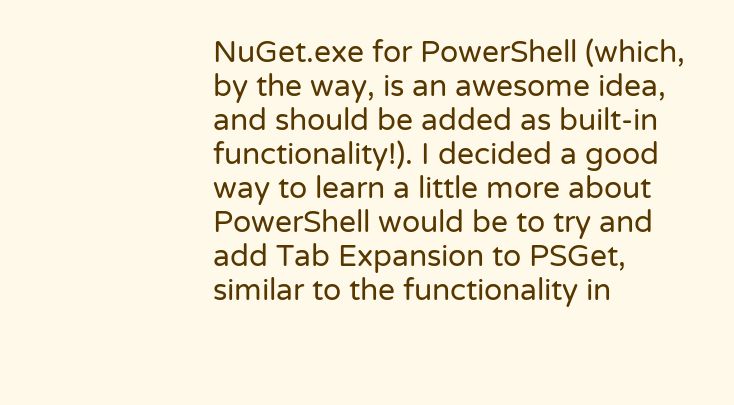NuGet.exe for PowerShell (which, by the way, is an awesome idea, and should be added as built-in functionality!). I decided a good way to learn a little more about PowerShell would be to try and add Tab Expansion to PSGet, similar to the functionality in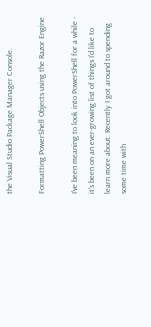the Visual Studio Package Manager Console.

Formatting PowerShell Objects using the Razor Engine

I've been meaning to look into PowerShell for a while - it's been on an ever-growing list of things I'd like to learn more about. Recently I got around to spending some time with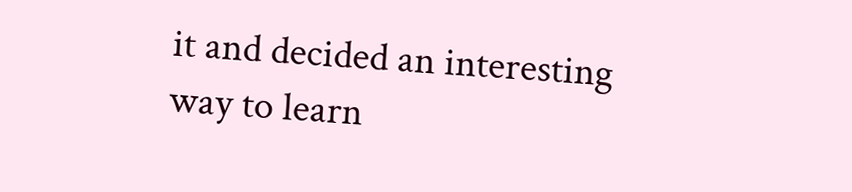it and decided an interesting way to learn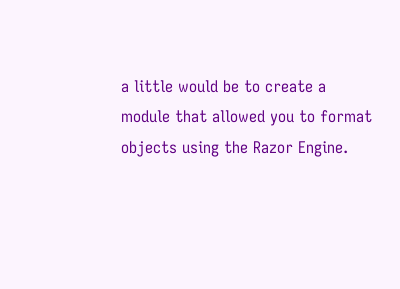a little would be to create a module that allowed you to format objects using the Razor Engine.